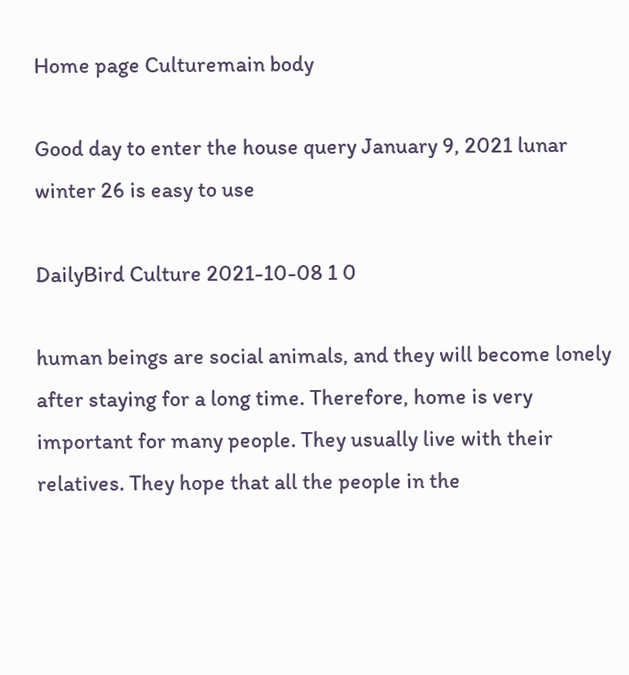Home page Culturemain body

Good day to enter the house query January 9, 2021 lunar winter 26 is easy to use

DailyBird Culture 2021-10-08 1 0

human beings are social animals, and they will become lonely after staying for a long time. Therefore, home is very important for many people. They usually live with their relatives. They hope that all the people in the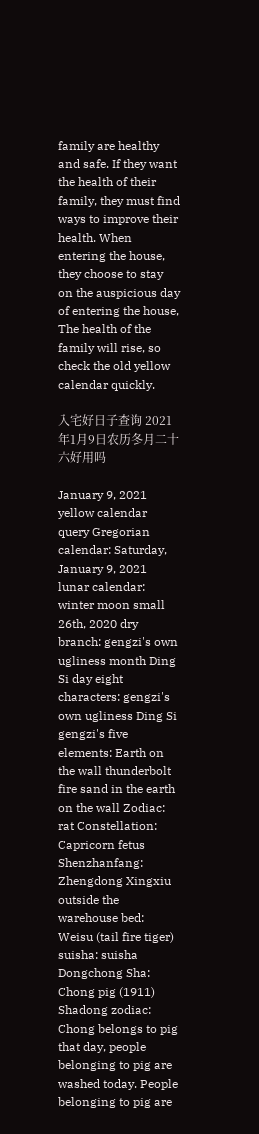family are healthy and safe. If they want the health of their family, they must find ways to improve their health. When entering the house, they choose to stay on the auspicious day of entering the house, The health of the family will rise, so check the old yellow calendar quickly.

入宅好日子查询 2021年1月9日农历冬月二十六好用吗

January 9, 2021 yellow calendar query Gregorian calendar: Saturday, January 9, 2021 lunar calendar: winter moon small 26th, 2020 dry branch: gengzi's own ugliness month Ding Si day eight characters: gengzi's own ugliness Ding Si gengzi's five elements: Earth on the wall thunderbolt fire sand in the earth on the wall Zodiac: rat Constellation: Capricorn fetus Shenzhanfang: Zhengdong Xingxiu outside the warehouse bed: Weisu (tail fire tiger) suisha: suisha Dongchong Sha: Chong pig (1911) Shadong zodiac: Chong belongs to pig that day, people belonging to pig are washed today. People belonging to pig are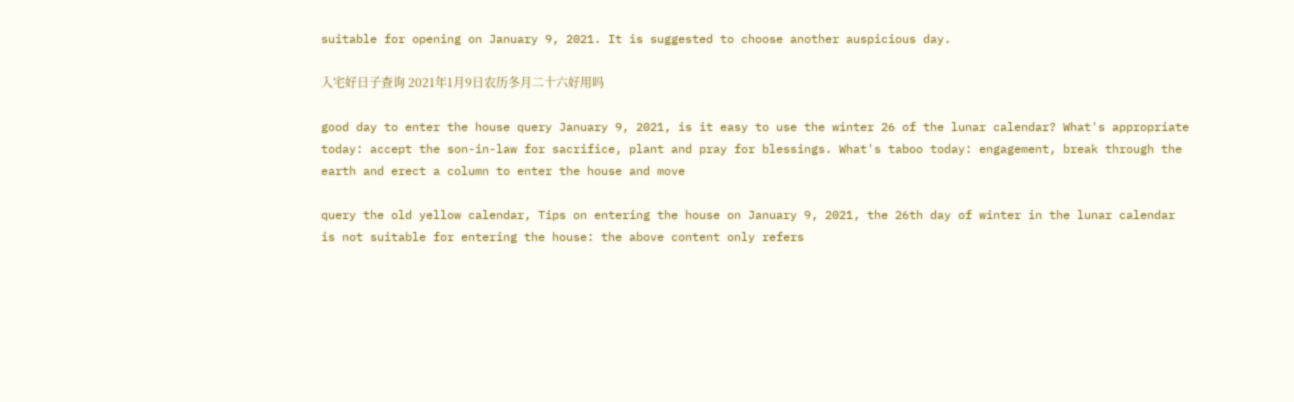suitable for opening on January 9, 2021. It is suggested to choose another auspicious day.

入宅好日子查询 2021年1月9日农历冬月二十六好用吗

good day to enter the house query January 9, 2021, is it easy to use the winter 26 of the lunar calendar? What's appropriate today: accept the son-in-law for sacrifice, plant and pray for blessings. What's taboo today: engagement, break through the earth and erect a column to enter the house and move

query the old yellow calendar, Tips on entering the house on January 9, 2021, the 26th day of winter in the lunar calendar is not suitable for entering the house: the above content only refers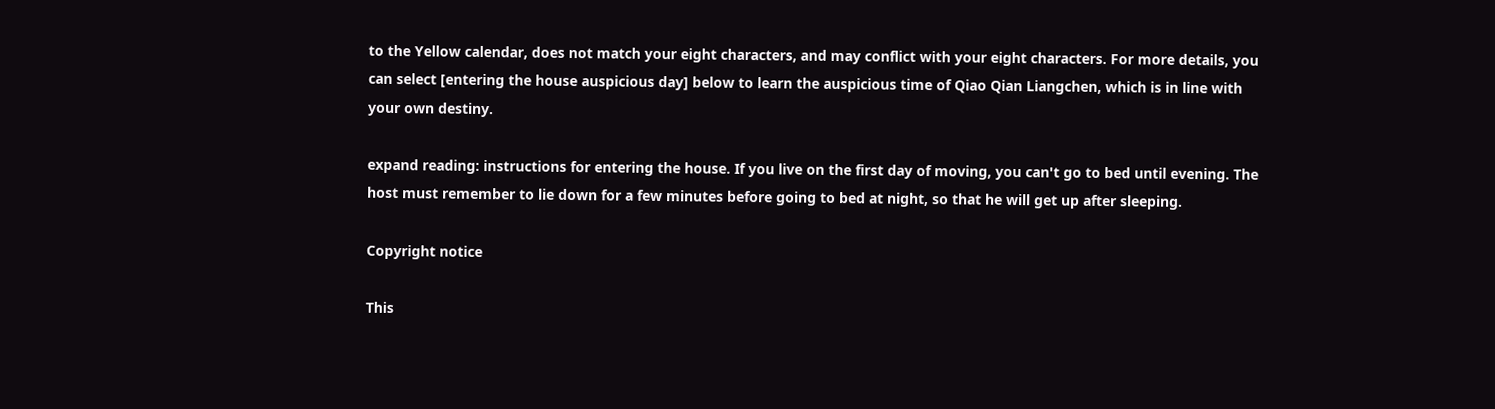to the Yellow calendar, does not match your eight characters, and may conflict with your eight characters. For more details, you can select [entering the house auspicious day] below to learn the auspicious time of Qiao Qian Liangchen, which is in line with your own destiny.

expand reading: instructions for entering the house. If you live on the first day of moving, you can't go to bed until evening. The host must remember to lie down for a few minutes before going to bed at night, so that he will get up after sleeping.

Copyright notice

This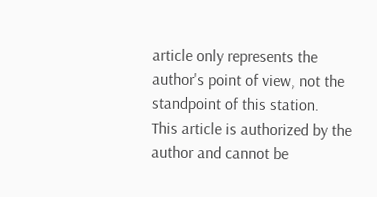article only represents the author's point of view, not the standpoint of this station.
This article is authorized by the author and cannot be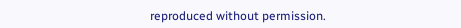reproduced without permission.